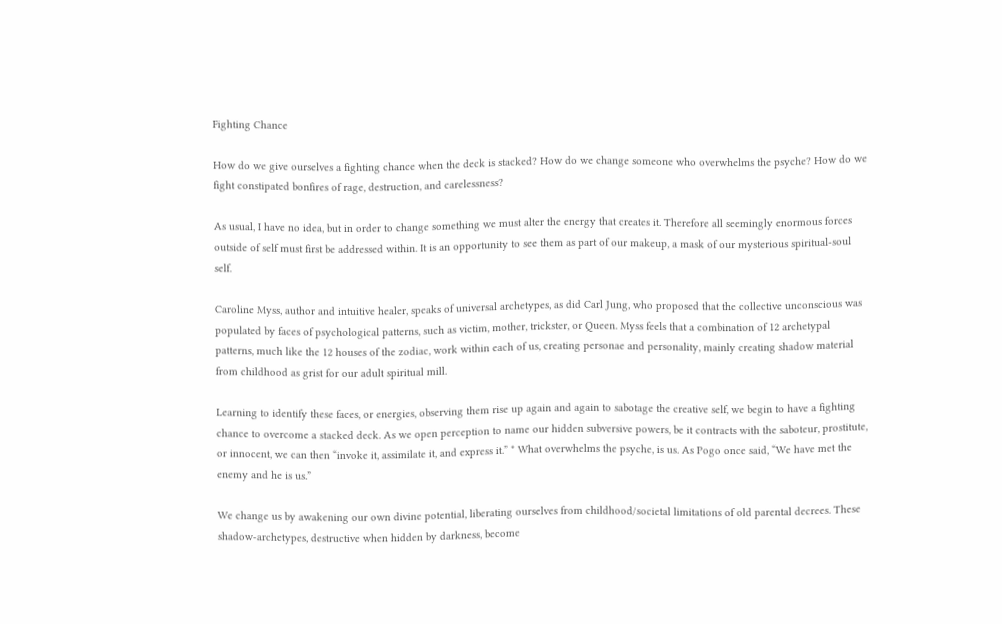Fighting Chance

How do we give ourselves a fighting chance when the deck is stacked? How do we change someone who overwhelms the psyche? How do we fight constipated bonfires of rage, destruction, and carelessness?

As usual, I have no idea, but in order to change something we must alter the energy that creates it. Therefore all seemingly enormous forces outside of self must first be addressed within. It is an opportunity to see them as part of our makeup, a mask of our mysterious spiritual-soul self.

Caroline Myss, author and intuitive healer, speaks of universal archetypes, as did Carl Jung, who proposed that the collective unconscious was populated by faces of psychological patterns, such as victim, mother, trickster, or Queen. Myss feels that a combination of 12 archetypal patterns, much like the 12 houses of the zodiac, work within each of us, creating personae and personality, mainly creating shadow material from childhood as grist for our adult spiritual mill.

Learning to identify these faces, or energies, observing them rise up again and again to sabotage the creative self, we begin to have a fighting chance to overcome a stacked deck. As we open perception to name our hidden subversive powers, be it contracts with the saboteur, prostitute, or innocent, we can then “invoke it, assimilate it, and express it.” * What overwhelms the psyche, is us. As Pogo once said, “We have met the enemy and he is us.”

We change us by awakening our own divine potential, liberating ourselves from childhood/societal limitations of old parental decrees. These shadow-archetypes, destructive when hidden by darkness, become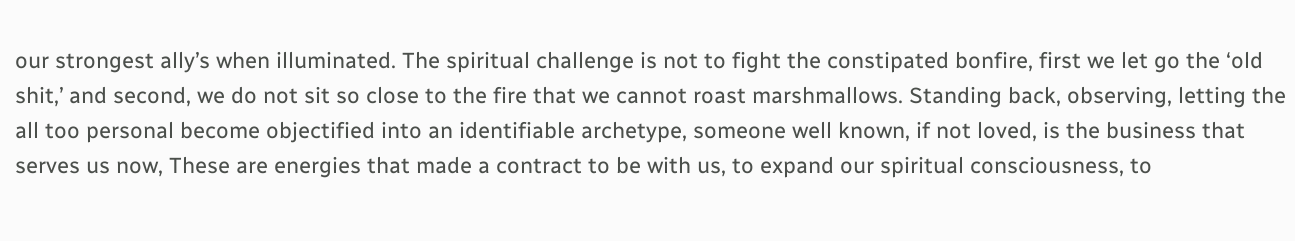our strongest ally’s when illuminated. The spiritual challenge is not to fight the constipated bonfire, first we let go the ‘old shit,’ and second, we do not sit so close to the fire that we cannot roast marshmallows. Standing back, observing, letting the all too personal become objectified into an identifiable archetype, someone well known, if not loved, is the business that serves us now, These are energies that made a contract to be with us, to expand our spiritual consciousness, to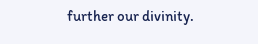further our divinity.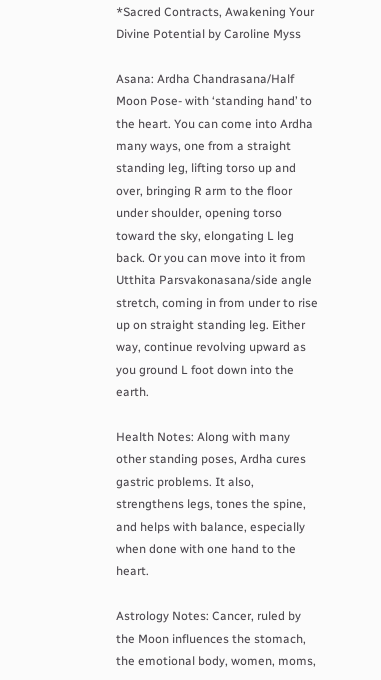*Sacred Contracts, Awakening Your Divine Potential by Caroline Myss

Asana: Ardha Chandrasana/Half Moon Pose- with ‘standing hand’ to the heart. You can come into Ardha many ways, one from a straight standing leg, lifting torso up and over, bringing R arm to the floor under shoulder, opening torso toward the sky, elongating L leg back. Or you can move into it from Utthita Parsvakonasana/side angle stretch, coming in from under to rise up on straight standing leg. Either way, continue revolving upward as you ground L foot down into the earth.

Health Notes: Along with many other standing poses, Ardha cures gastric problems. It also, strengthens legs, tones the spine, and helps with balance, especially when done with one hand to the heart.

Astrology Notes: Cancer, ruled by the Moon influences the stomach, the emotional body, women, moms,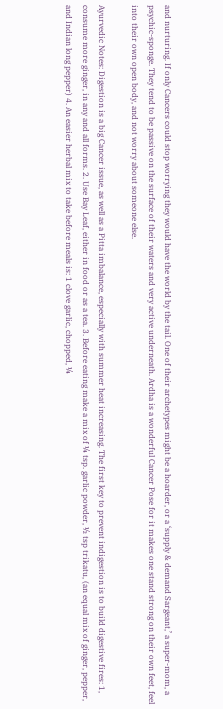and nurturing. If only Cancers could stop worrying they would have the world by the tail. One of their archetypes might be a hoarder, or a ‘supply & demand Sargeant,’ a super-mom, a psychic-sponge. They tend to be passive on the surface of their waters and very active underneath. Ardha is a wonderful Cancer Pose for it makes one stand strong on their own feet, feel into their own open body, and not worry about someone else.

Ayurvedic Notes: Digestion is a big Cancer issue, as well as a Pitta imbalance, especially with summer heat increasing. The first key to prevent indigestion is to build digestive fires: 1, consume more ginger, in any and all forms. 2. Use Bay Leaf, either in food or as a tea. 3. Before eating make a mix of ¼ tsp. garlic powder, ½ tsp trikatu, (an equal mix of ginger, pepper, and Indian long pepper) 4. An easier herbal mix to take before meals is: 1 clove garlic, chopped, ¼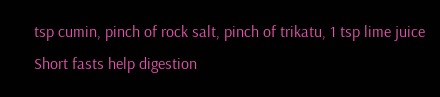tsp cumin, pinch of rock salt, pinch of trikatu, 1 tsp lime juice
Short fasts help digestion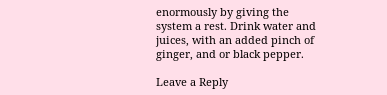enormously by giving the system a rest. Drink water and juices, with an added pinch of ginger, and or black pepper.

Leave a Reply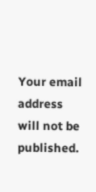Your email address will not be published.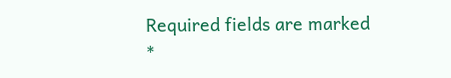Required fields are marked *